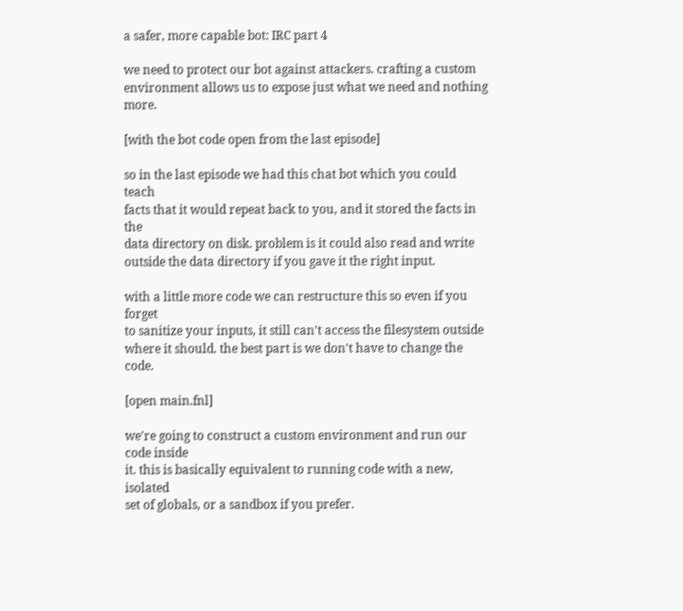a safer, more capable bot: IRC part 4

we need to protect our bot against attackers. crafting a custom environment allows us to expose just what we need and nothing more.

[with the bot code open from the last episode]

so in the last episode we had this chat bot which you could teach
facts that it would repeat back to you, and it stored the facts in the
data directory on disk. problem is it could also read and write
outside the data directory if you gave it the right input.

with a little more code we can restructure this so even if you forget
to sanitize your inputs, it still can't access the filesystem outside
where it should. the best part is we don't have to change the code.

[open main.fnl]

we're going to construct a custom environment and run our code inside
it. this is basically equivalent to running code with a new, isolated
set of globals, or a sandbox if you prefer.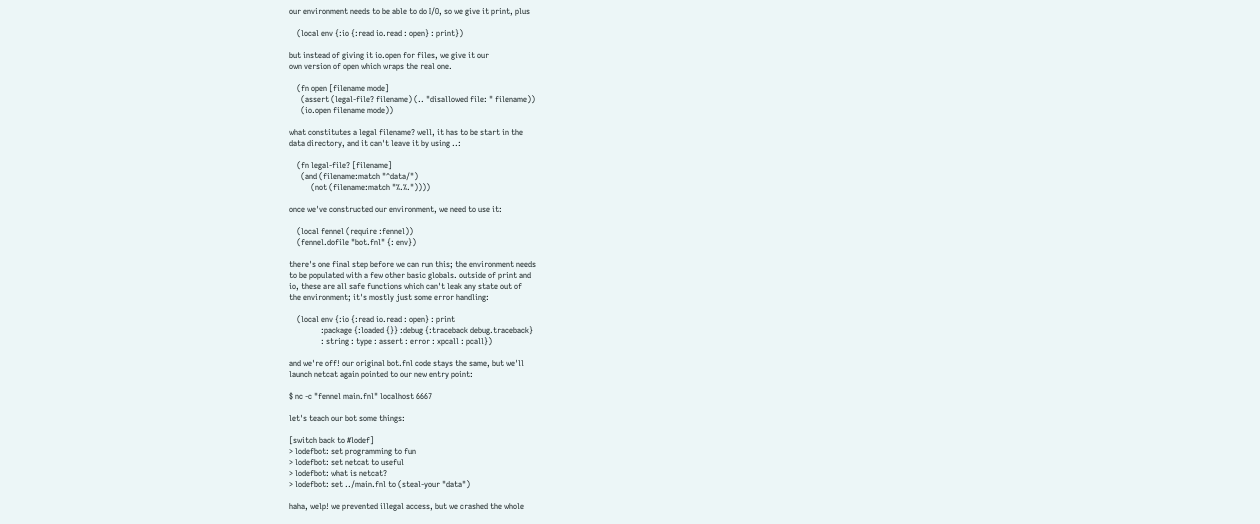our environment needs to be able to do I/O, so we give it print, plus

    (local env {:io {:read io.read : open} : print})

but instead of giving it io.open for files, we give it our
own version of open which wraps the real one.

    (fn open [filename mode]
      (assert (legal-file? filename) (.. "disallowed file: " filename))
      (io.open filename mode))

what constitutes a legal filename? well, it has to be start in the
data directory, and it can't leave it by using ..:

    (fn legal-file? [filename]
      (and (filename:match "^data/")
           (not (filename:match "%.%."))))

once we've constructed our environment, we need to use it:

    (local fennel (require :fennel))
    (fennel.dofile "bot.fnl" {: env})

there's one final step before we can run this; the environment needs
to be populated with a few other basic globals. outside of print and
io, these are all safe functions which can't leak any state out of
the environment; it's mostly just some error handling:

    (local env {:io {:read io.read : open} : print
                :package {:loaded {}} :debug {:traceback debug.traceback}
                : string : type : assert : error : xpcall : pcall})

and we're off! our original bot.fnl code stays the same, but we'll
launch netcat again pointed to our new entry point:

$ nc -c "fennel main.fnl" localhost 6667

let's teach our bot some things:

[switch back to #lodef]
> lodefbot: set programming to fun
> lodefbot: set netcat to useful
> lodefbot: what is netcat?
> lodefbot: set ../main.fnl to (steal-your "data")

haha, welp! we prevented illegal access, but we crashed the whole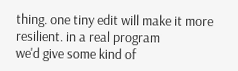thing. one tiny edit will make it more resilient. in a real program
we'd give some kind of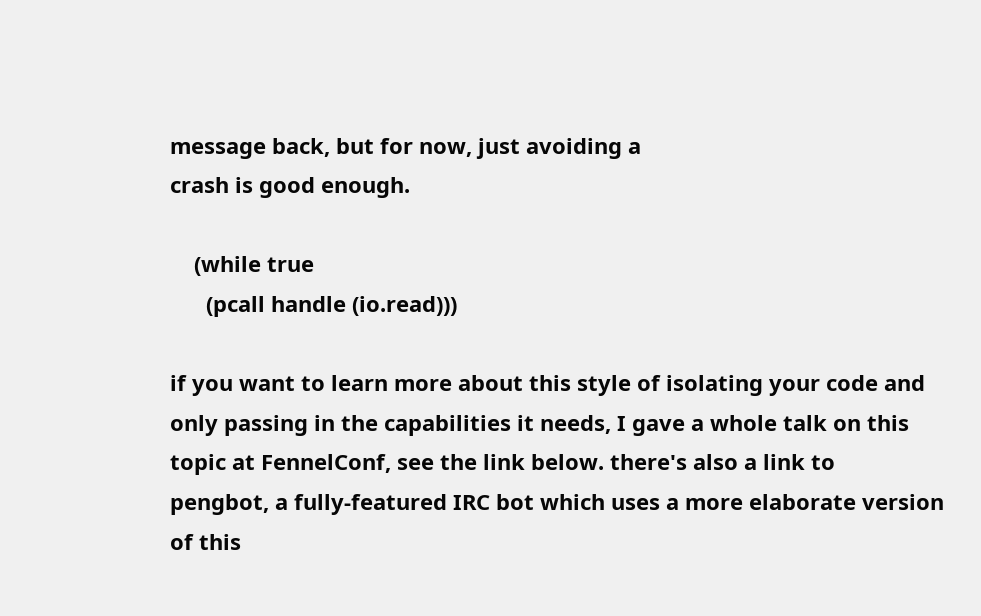message back, but for now, just avoiding a
crash is good enough.

    (while true
      (pcall handle (io.read)))

if you want to learn more about this style of isolating your code and
only passing in the capabilities it needs, I gave a whole talk on this
topic at FennelConf, see the link below. there's also a link to
pengbot, a fully-featured IRC bot which uses a more elaborate version
of this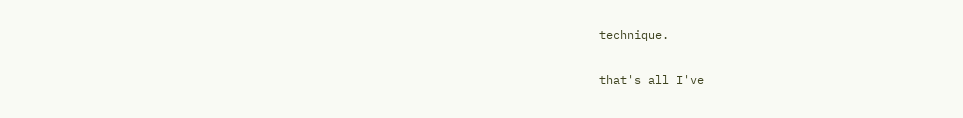technique.

that's all I've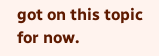got on this topic for now.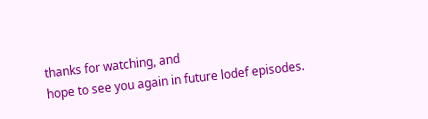thanks for watching, and
hope to see you again in future lodef episodes.